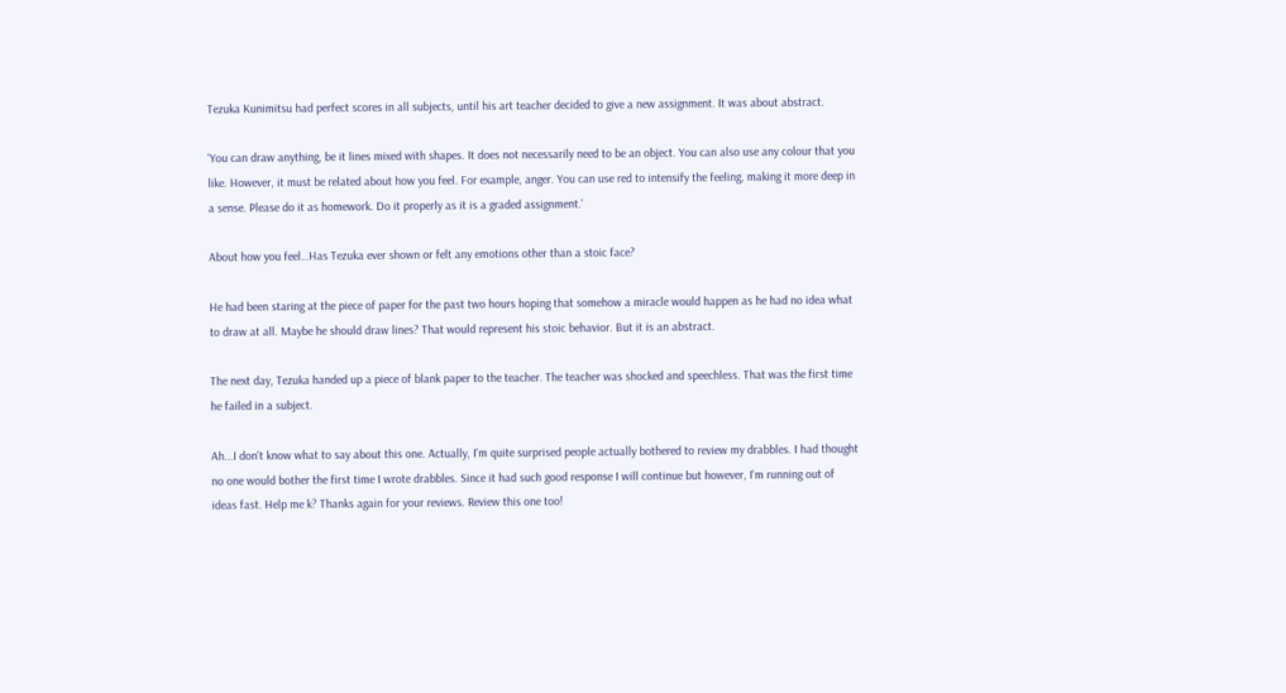Tezuka Kunimitsu had perfect scores in all subjects, until his art teacher decided to give a new assignment. It was about abstract.

'You can draw anything, be it lines mixed with shapes. It does not necessarily need to be an object. You can also use any colour that you like. However, it must be related about how you feel. For example, anger. You can use red to intensify the feeling, making it more deep in a sense. Please do it as homework. Do it properly as it is a graded assignment.'

About how you feel…Has Tezuka ever shown or felt any emotions other than a stoic face?

He had been staring at the piece of paper for the past two hours hoping that somehow a miracle would happen as he had no idea what to draw at all. Maybe he should draw lines? That would represent his stoic behavior. But it is an abstract.

The next day, Tezuka handed up a piece of blank paper to the teacher. The teacher was shocked and speechless. That was the first time he failed in a subject.

Ah...I don't know what to say about this one. Actually, I'm quite surprised people actually bothered to review my drabbles. I had thought no one would bother the first time I wrote drabbles. Since it had such good response I will continue but however, I'm running out of ideas fast. Help me k? Thanks again for your reviews. Review this one too!